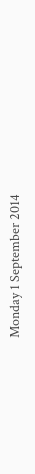Monday 1 September 2014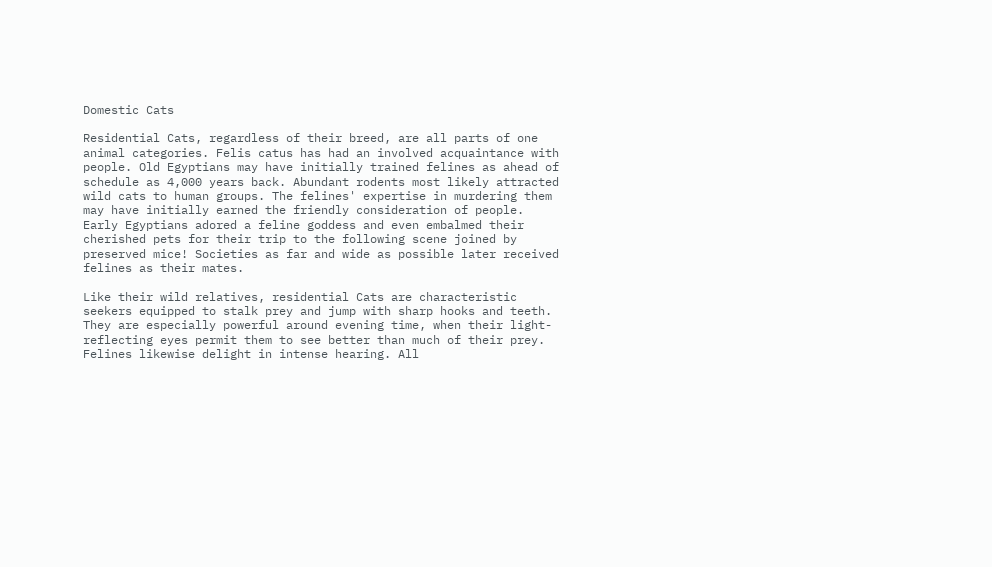Domestic Cats

Residential Cats, regardless of their breed, are all parts of one animal categories. Felis catus has had an involved acquaintance with people. Old Egyptians may have initially trained felines as ahead of schedule as 4,000 years back. Abundant rodents most likely attracted wild cats to human groups. The felines' expertise in murdering them may have initially earned the friendly consideration of people. Early Egyptians adored a feline goddess and even embalmed their cherished pets for their trip to the following scene joined by preserved mice! Societies as far and wide as possible later received felines as their mates.

Like their wild relatives, residential Cats are characteristic seekers equipped to stalk prey and jump with sharp hooks and teeth. They are especially powerful around evening time, when their light-reflecting eyes permit them to see better than much of their prey. Felines likewise delight in intense hearing. All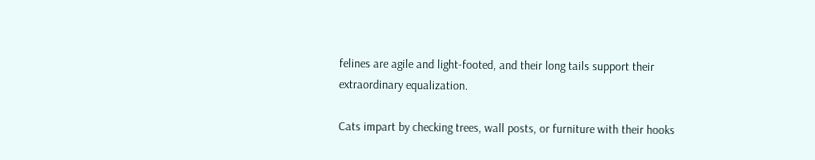felines are agile and light-footed, and their long tails support their extraordinary equalization.

Cats impart by checking trees, wall posts, or furniture with their hooks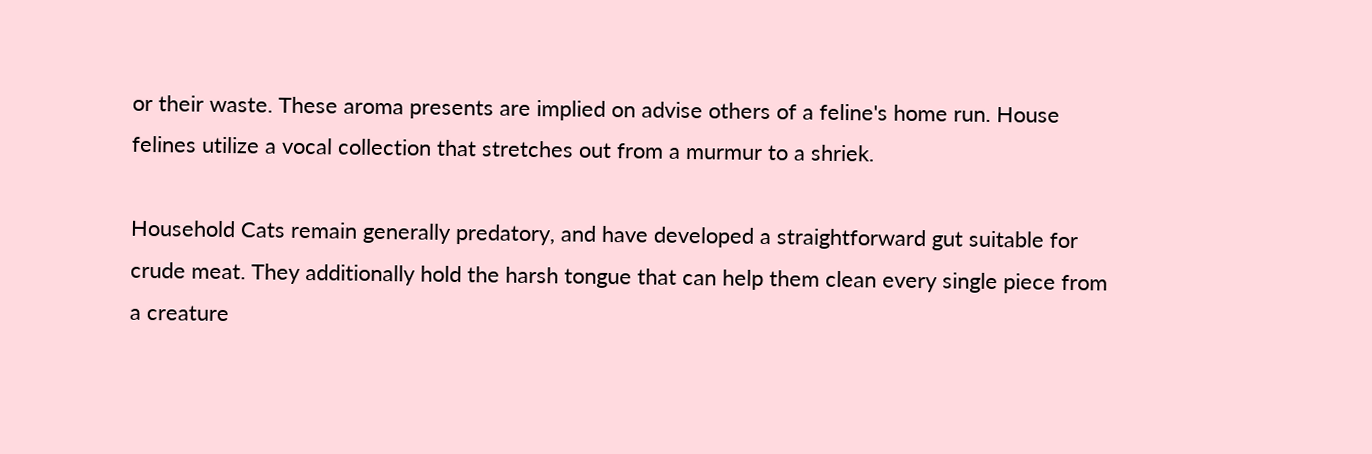or their waste. These aroma presents are implied on advise others of a feline's home run. House felines utilize a vocal collection that stretches out from a murmur to a shriek.

Household Cats remain generally predatory, and have developed a straightforward gut suitable for crude meat. They additionally hold the harsh tongue that can help them clean every single piece from a creature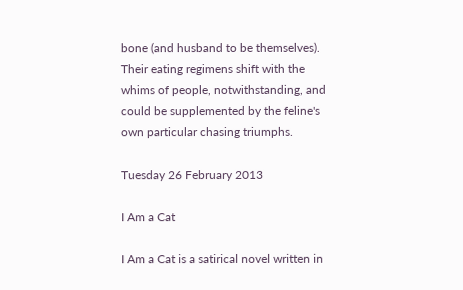bone (and husband to be themselves). Their eating regimens shift with the whims of people, notwithstanding, and could be supplemented by the feline's own particular chasing triumphs.

Tuesday 26 February 2013

I Am a Cat

I Am a Cat is a satirical novel written in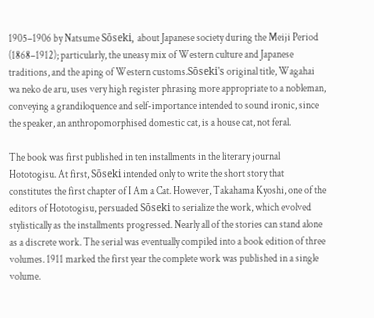1905–1906 by Natsume Sōseki, about Japanese society during the Meiji Period (1868–1912); particularly, the uneasy mix of Western culture and Japanese traditions, and the aping of Western customs.Sōseki's original title, Wagahai wa neko de aru, uses very high register phrasing more appropriate to a nobleman, conveying a grandiloquence and self-importance intended to sound ironic, since the speaker, an anthropomorphised domestic cat, is a house cat, not feral.

The book was first published in ten installments in the literary journal Hototogisu. At first, Sōseki intended only to write the short story that constitutes the first chapter of I Am a Cat. However, Takahama Kyoshi, one of the editors of Hototogisu, persuaded Sōseki to serialize the work, which evolved stylistically as the installments progressed. Nearly all of the stories can stand alone as a discrete work. The serial was eventually compiled into a book edition of three volumes. 1911 marked the first year the complete work was published in a single volume.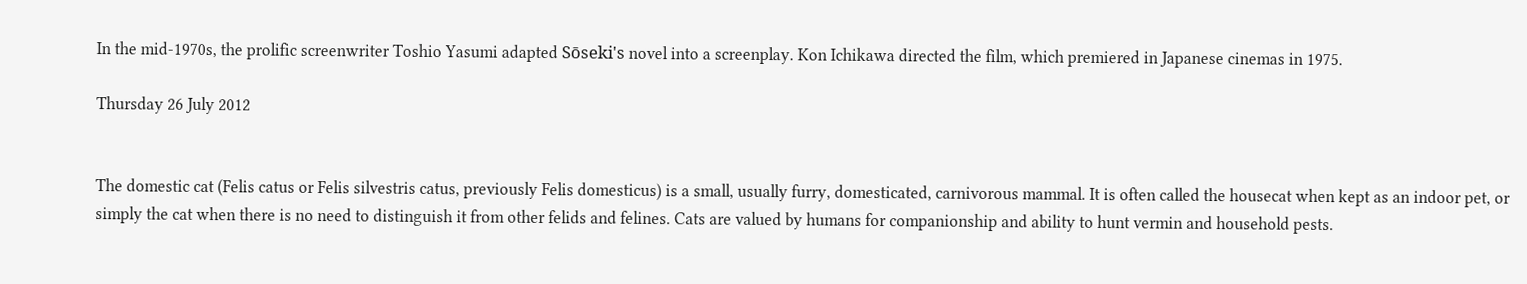In the mid-1970s, the prolific screenwriter Toshio Yasumi adapted Sōseki's novel into a screenplay. Kon Ichikawa directed the film, which premiered in Japanese cinemas in 1975.

Thursday 26 July 2012


The domestic cat (Felis catus or Felis silvestris catus, previously Felis domesticus) is a small, usually furry, domesticated, carnivorous mammal. It is often called the housecat when kept as an indoor pet, or simply the cat when there is no need to distinguish it from other felids and felines. Cats are valued by humans for companionship and ability to hunt vermin and household pests.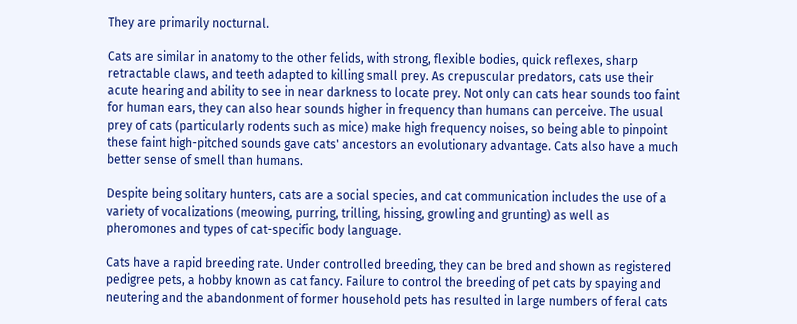They are primarily nocturnal.

Cats are similar in anatomy to the other felids, with strong, flexible bodies, quick reflexes, sharp retractable claws, and teeth adapted to killing small prey. As crepuscular predators, cats use their acute hearing and ability to see in near darkness to locate prey. Not only can cats hear sounds too faint for human ears, they can also hear sounds higher in frequency than humans can perceive. The usual prey of cats (particularly rodents such as mice) make high frequency noises, so being able to pinpoint these faint high-pitched sounds gave cats' ancestors an evolutionary advantage. Cats also have a much better sense of smell than humans.

Despite being solitary hunters, cats are a social species, and cat communication includes the use of a variety of vocalizations (meowing, purring, trilling, hissing, growling and grunting) as well as pheromones and types of cat-specific body language.

Cats have a rapid breeding rate. Under controlled breeding, they can be bred and shown as registered pedigree pets, a hobby known as cat fancy. Failure to control the breeding of pet cats by spaying and neutering and the abandonment of former household pets has resulted in large numbers of feral cats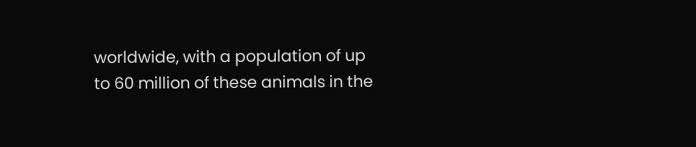worldwide, with a population of up to 60 million of these animals in the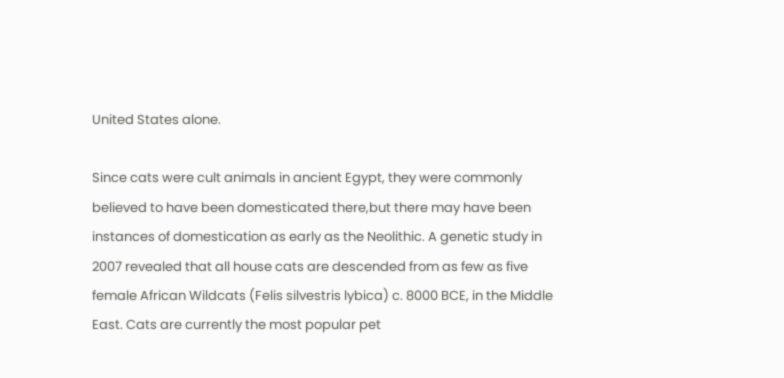United States alone.

Since cats were cult animals in ancient Egypt, they were commonly believed to have been domesticated there,but there may have been instances of domestication as early as the Neolithic. A genetic study in 2007 revealed that all house cats are descended from as few as five female African Wildcats (Felis silvestris lybica) c. 8000 BCE, in the Middle East. Cats are currently the most popular pet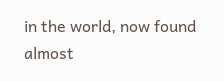in the world, now found almost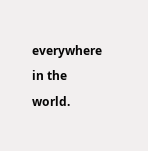everywhere in the world.